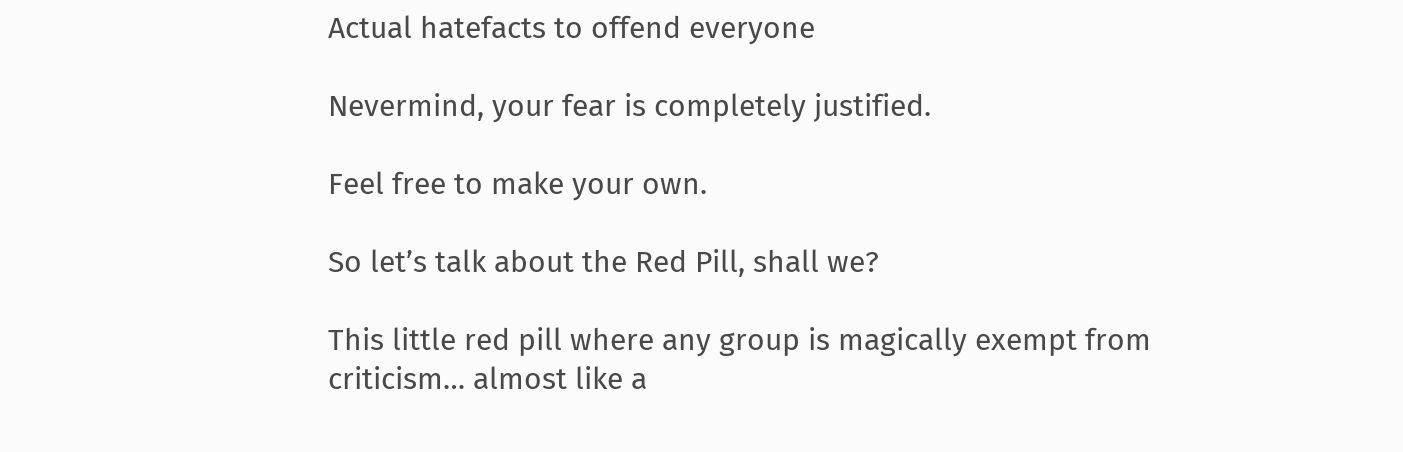Actual hatefacts to offend everyone

Nevermind, your fear is completely justified.

Feel free to make your own.

So let’s talk about the Red Pill, shall we?

This little red pill where any group is magically exempt from criticism… almost like a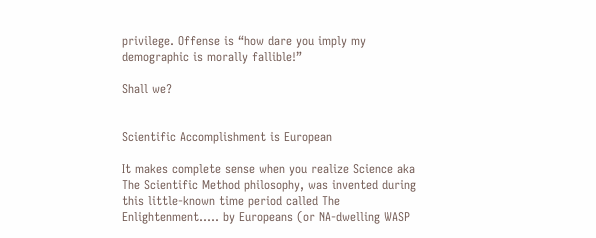privilege. Offense is “how dare you imply my demographic is morally fallible!”

Shall we?


Scientific Accomplishment is European

It makes complete sense when you realize Science aka The Scientific Method philosophy, was invented during this little-known time period called The Enlightenment….. by Europeans (or NA-dwelling WASP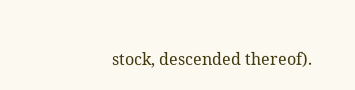stock, descended thereof).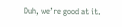Duh, we’re good at it.